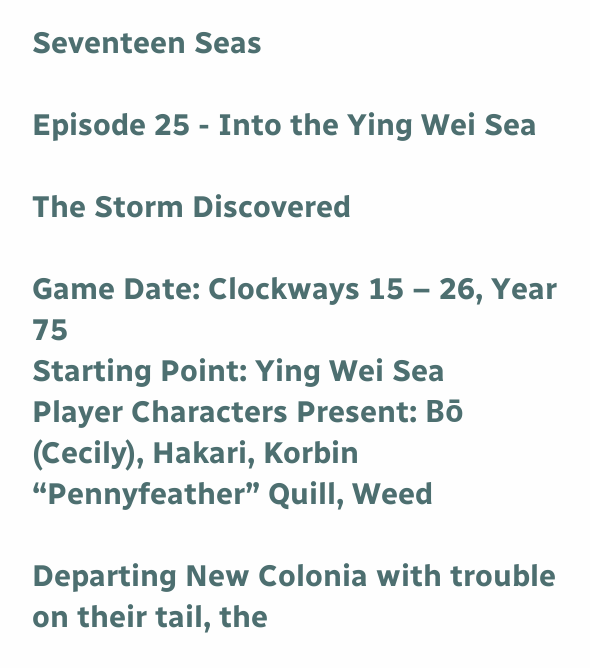Seventeen Seas

Episode 25 - Into the Ying Wei Sea

The Storm Discovered

Game Date: Clockways 15 – 26, Year 75
Starting Point: Ying Wei Sea
Player Characters Present: Bō (Cecily), Hakari, Korbin “Pennyfeather” Quill, Weed

Departing New Colonia with trouble on their tail, the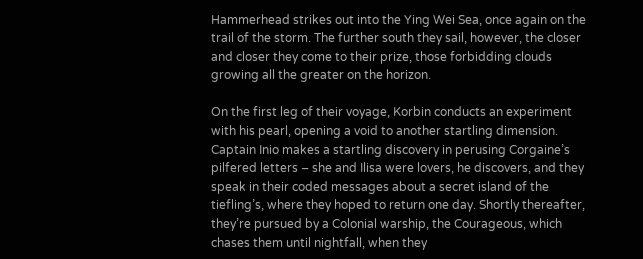Hammerhead strikes out into the Ying Wei Sea, once again on the trail of the storm. The further south they sail, however, the closer and closer they come to their prize, those forbidding clouds growing all the greater on the horizon.

On the first leg of their voyage, Korbin conducts an experiment with his pearl, opening a void to another startling dimension. Captain Inio makes a startling discovery in perusing Corgaine’s pilfered letters – she and Ilisa were lovers, he discovers, and they speak in their coded messages about a secret island of the tiefling’s, where they hoped to return one day. Shortly thereafter, they’re pursued by a Colonial warship, the Courageous, which chases them until nightfall, when they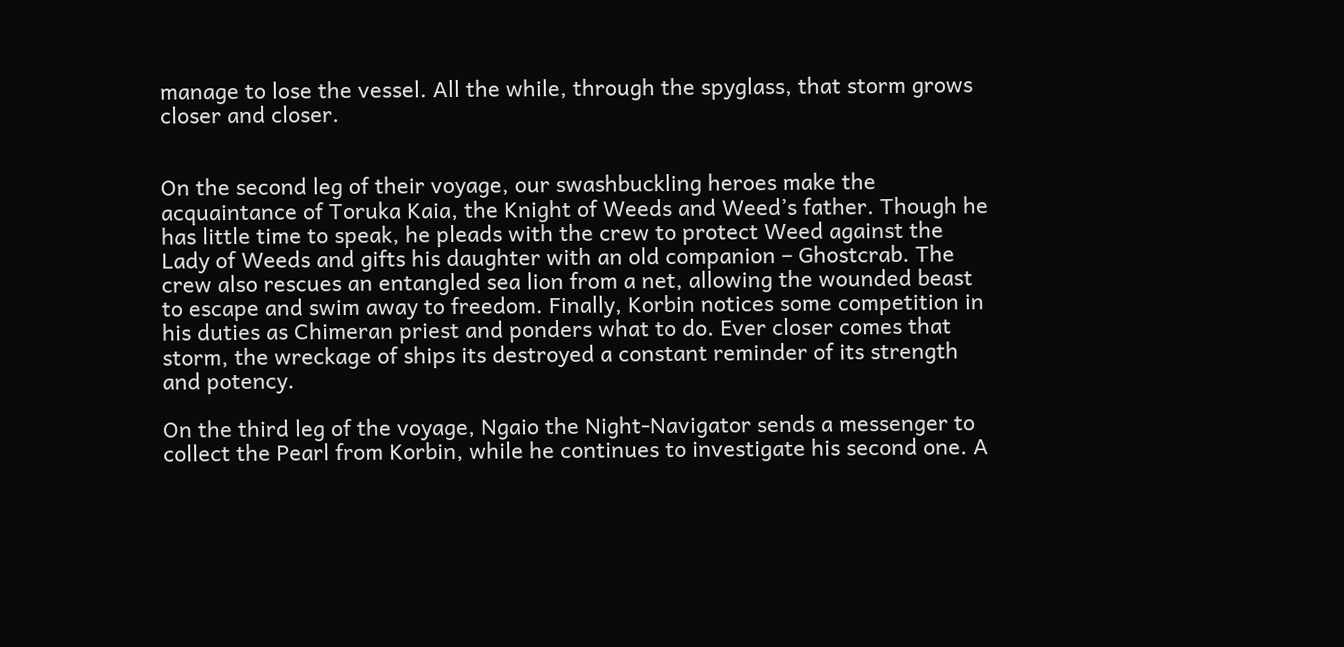manage to lose the vessel. All the while, through the spyglass, that storm grows closer and closer.


On the second leg of their voyage, our swashbuckling heroes make the acquaintance of Toruka Kaia, the Knight of Weeds and Weed’s father. Though he has little time to speak, he pleads with the crew to protect Weed against the Lady of Weeds and gifts his daughter with an old companion – Ghostcrab. The crew also rescues an entangled sea lion from a net, allowing the wounded beast to escape and swim away to freedom. Finally, Korbin notices some competition in his duties as Chimeran priest and ponders what to do. Ever closer comes that storm, the wreckage of ships its destroyed a constant reminder of its strength and potency.

On the third leg of the voyage, Ngaio the Night-Navigator sends a messenger to collect the Pearl from Korbin, while he continues to investigate his second one. A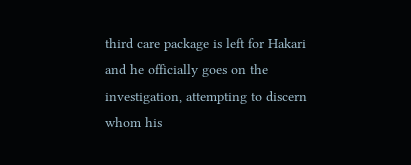third care package is left for Hakari and he officially goes on the investigation, attempting to discern whom his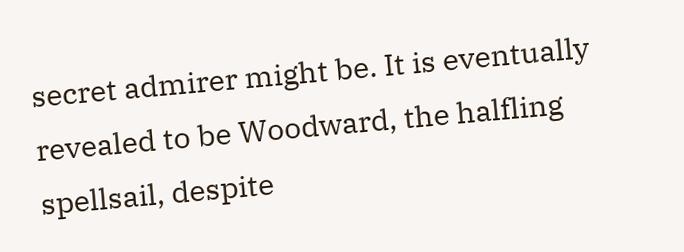secret admirer might be. It is eventually revealed to be Woodward, the halfling spellsail, despite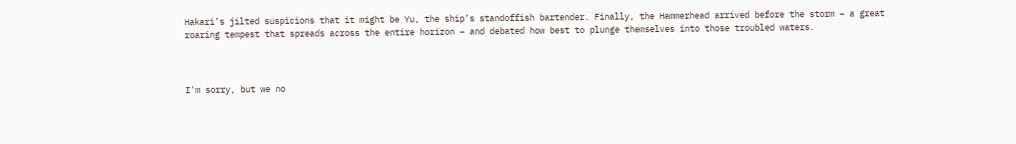Hakari’s jilted suspicions that it might be Yu, the ship’s standoffish bartender. Finally, the Hammerhead arrived before the storm – a great roaring tempest that spreads across the entire horizon – and debated how best to plunge themselves into those troubled waters.



I'm sorry, but we no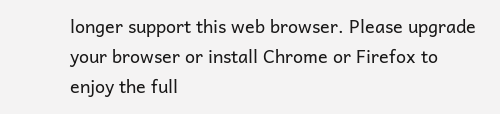longer support this web browser. Please upgrade your browser or install Chrome or Firefox to enjoy the full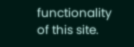functionality of this site.